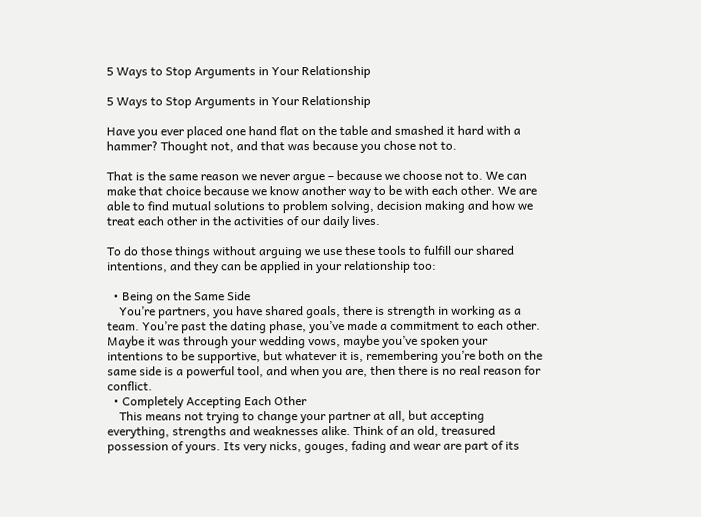5 Ways to Stop Arguments in Your Relationship

5 Ways to Stop Arguments in Your Relationship

Have you ever placed one hand flat on the table and smashed it hard with a hammer? Thought not, and that was because you chose not to.

That is the same reason we never argue – because we choose not to. We can make that choice because we know another way to be with each other. We are able to find mutual solutions to problem solving, decision making and how we treat each other in the activities of our daily lives.

To do those things without arguing we use these tools to fulfill our shared intentions, and they can be applied in your relationship too:

  • Being on the Same Side
    You’re partners, you have shared goals, there is strength in working as a team. You’re past the dating phase, you’ve made a commitment to each other. Maybe it was through your wedding vows, maybe you’ve spoken your intentions to be supportive, but whatever it is, remembering you’re both on the same side is a powerful tool, and when you are, then there is no real reason for conflict.
  • Completely Accepting Each Other
    This means not trying to change your partner at all, but accepting everything, strengths and weaknesses alike. Think of an old, treasured possession of yours. Its very nicks, gouges, fading and wear are part of its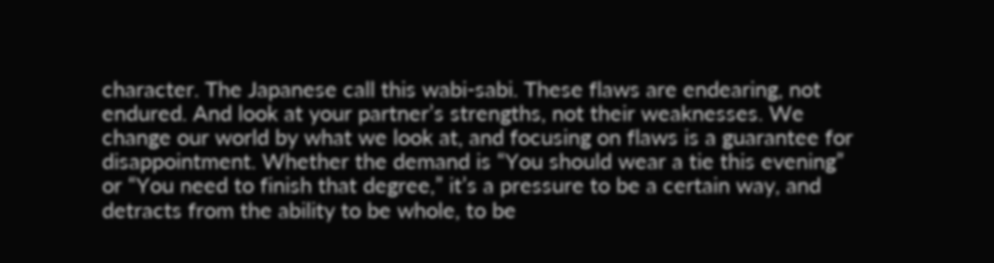character. The Japanese call this wabi-sabi. These flaws are endearing, not endured. And look at your partner’s strengths, not their weaknesses. We change our world by what we look at, and focusing on flaws is a guarantee for disappointment. Whether the demand is “You should wear a tie this evening” or “You need to finish that degree,” it’s a pressure to be a certain way, and detracts from the ability to be whole, to be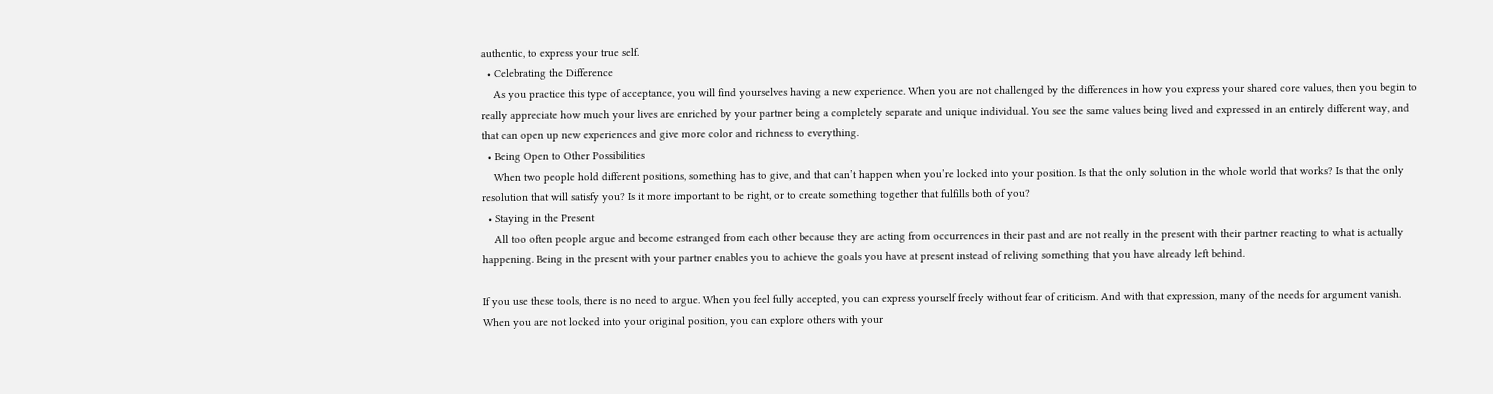authentic, to express your true self.
  • Celebrating the Difference
    As you practice this type of acceptance, you will find yourselves having a new experience. When you are not challenged by the differences in how you express your shared core values, then you begin to really appreciate how much your lives are enriched by your partner being a completely separate and unique individual. You see the same values being lived and expressed in an entirely different way, and that can open up new experiences and give more color and richness to everything.
  • Being Open to Other Possibilities
    When two people hold different positions, something has to give, and that can’t happen when you’re locked into your position. Is that the only solution in the whole world that works? Is that the only resolution that will satisfy you? Is it more important to be right, or to create something together that fulfills both of you?
  • Staying in the Present
    All too often people argue and become estranged from each other because they are acting from occurrences in their past and are not really in the present with their partner reacting to what is actually happening. Being in the present with your partner enables you to achieve the goals you have at present instead of reliving something that you have already left behind.

If you use these tools, there is no need to argue. When you feel fully accepted, you can express yourself freely without fear of criticism. And with that expression, many of the needs for argument vanish. When you are not locked into your original position, you can explore others with your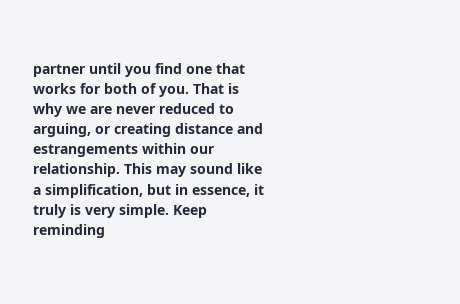partner until you find one that works for both of you. That is why we are never reduced to arguing, or creating distance and estrangements within our relationship. This may sound like a simplification, but in essence, it truly is very simple. Keep reminding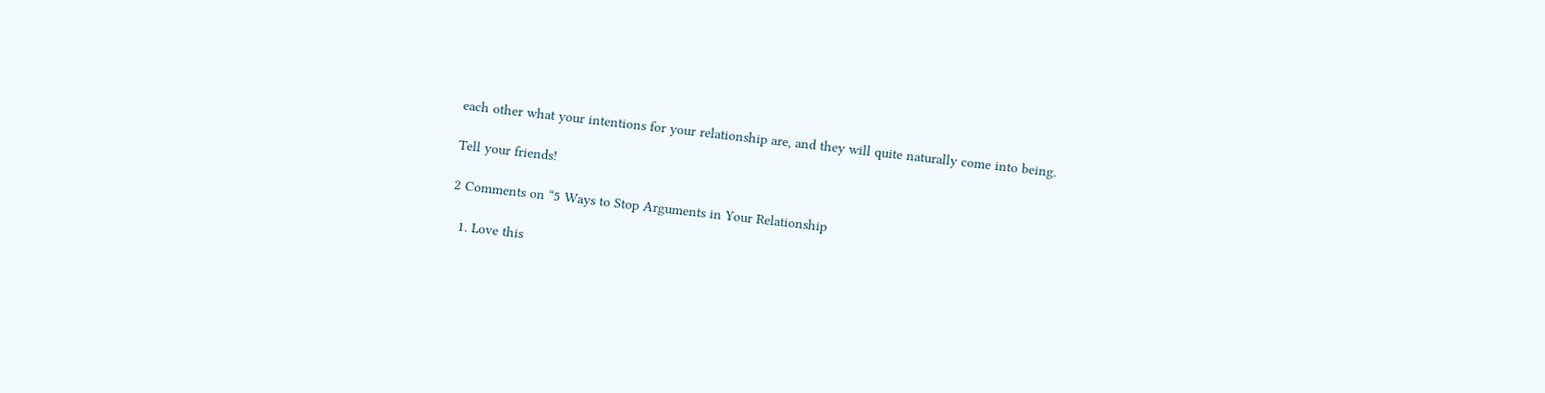each other what your intentions for your relationship are, and they will quite naturally come into being.

Tell your friends!

2 Comments on “5 Ways to Stop Arguments in Your Relationship

  1. Love this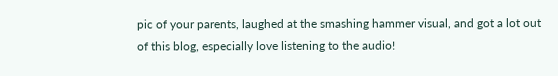pic of your parents, laughed at the smashing hammer visual, and got a lot out of this blog, especially love listening to the audio!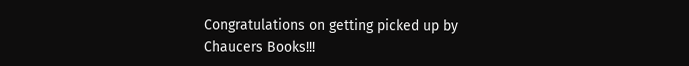Congratulations on getting picked up by Chaucers Books!!!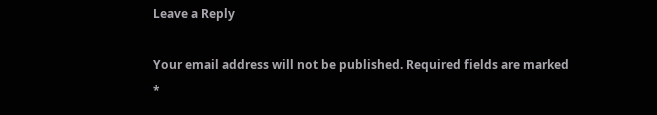Leave a Reply

Your email address will not be published. Required fields are marked *